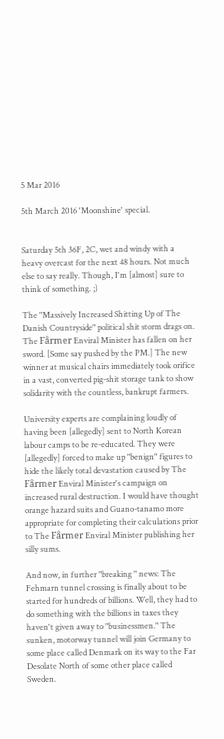5 Mar 2016

5th March 2016 'Moonshine' special.


Saturday 5th 36F, 2C, wet and windy with a heavy overcast for the next 48 hours. Not much else to say really. Though, I'm [almost] sure to think of something. ;)

The "Massively Increased Shitting Up of The Danish Countryside" political shit storm drags on. The Fårmer Enviral Minister has fallen on her sword. [Some say pushed by the PM.] The new winner at musical chairs immediately took orifice in a vast, converted pig-shit storage tank to show solidarity with the countless, bankrupt farmers.

University experts are complaining loudly of having been [allegedly] sent to North Korean labour camps to be re-educated. They were [allegedly] forced to make up "benign" figures to hide the likely total devastation caused by The Fårmer Enviral Minister's campaign on increased rural destruction. I would have thought orange hazard suits and Guano-tanamo more appropriate for completing their calculations prior to The Fårmer Enviral Minister publishing her silly sums.

And now, in further "breaking " news: The Fehmarn tunnel crossing is finally about to be started for hundreds of billions. Well, they had to do something with the billions in taxes they haven't given away to "businessmen." The sunken, motorway tunnel will join Germany to some place called Denmark on its way to the Far Desolate North of some other place called Sweden.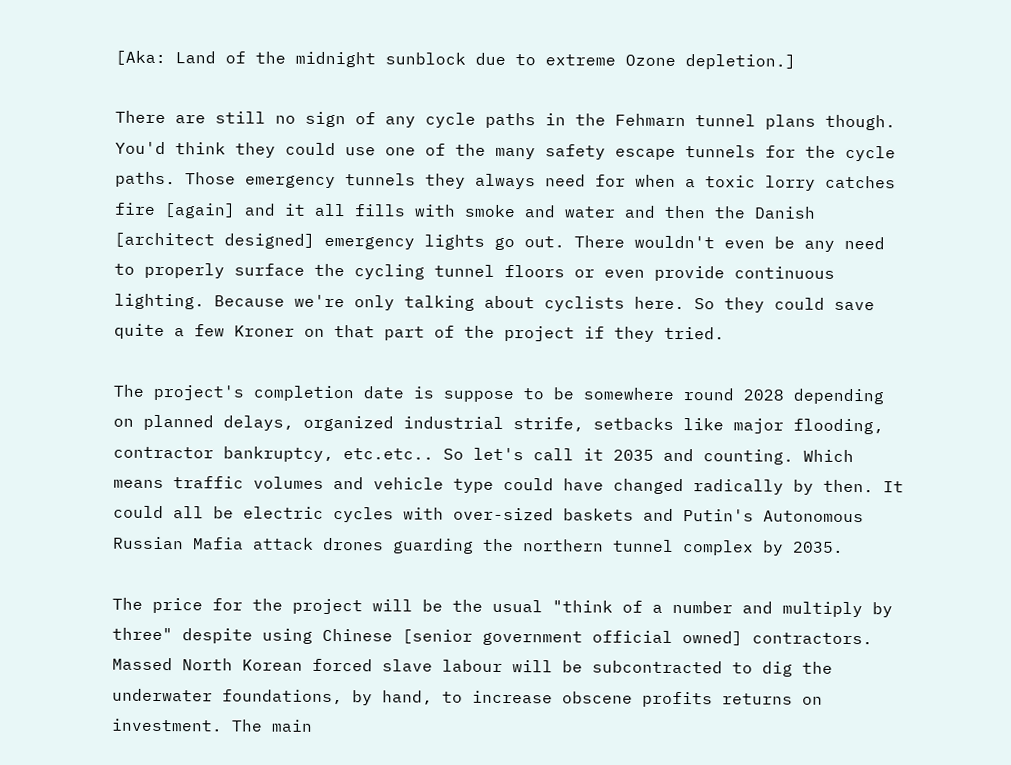[Aka: Land of the midnight sunblock due to extreme Ozone depletion.]

There are still no sign of any cycle paths in the Fehmarn tunnel plans though. You'd think they could use one of the many safety escape tunnels for the cycle paths. Those emergency tunnels they always need for when a toxic lorry catches fire [again] and it all fills with smoke and water and then the Danish [architect designed] emergency lights go out. There wouldn't even be any need to properly surface the cycling tunnel floors or even provide continuous lighting. Because we're only talking about cyclists here. So they could save quite a few Kroner on that part of the project if they tried.

The project's completion date is suppose to be somewhere round 2028 depending on planned delays, organized industrial strife, setbacks like major flooding, contractor bankruptcy, etc.etc.. So let's call it 2035 and counting. Which means traffic volumes and vehicle type could have changed radically by then. It could all be electric cycles with over-sized baskets and Putin's Autonomous Russian Mafia attack drones guarding the northern tunnel complex by 2035.

The price for the project will be the usual "think of a number and multiply by three" despite using Chinese [senior government official owned] contractors. Massed North Korean forced slave labour will be subcontracted to dig the underwater foundations, by hand, to increase obscene profits returns on investment. The main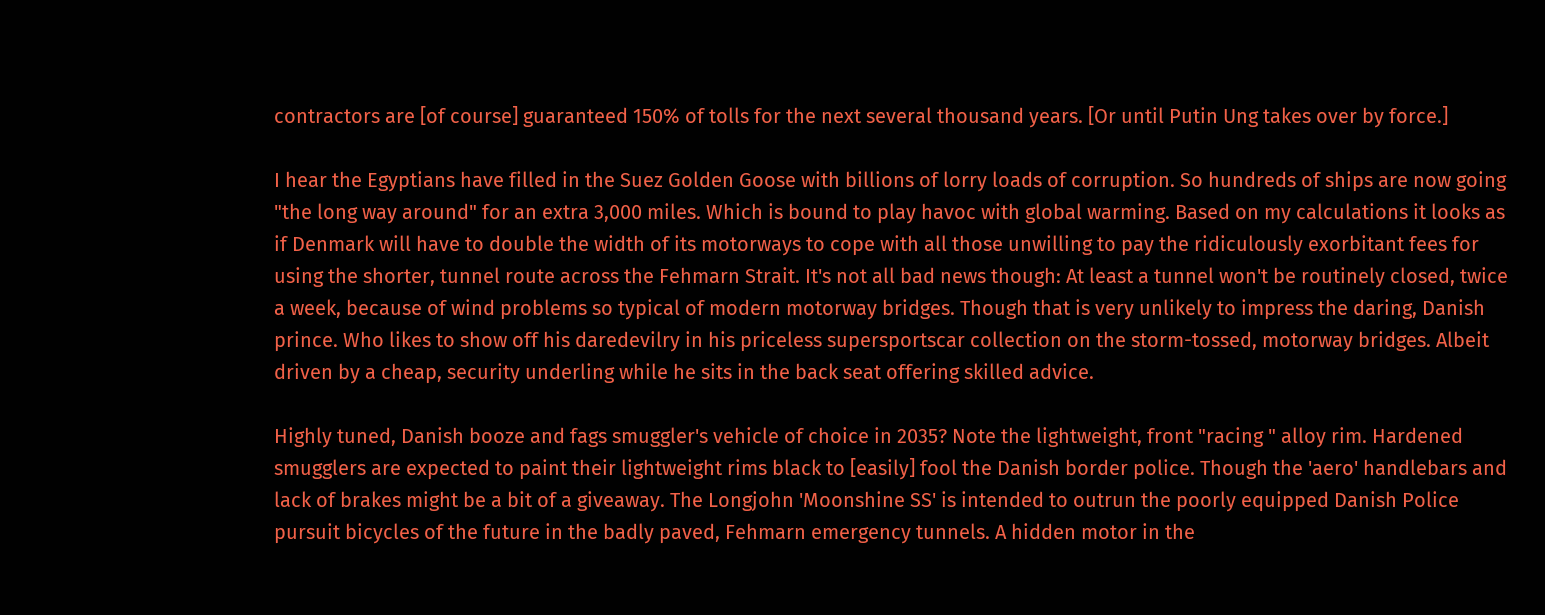contractors are [of course] guaranteed 150% of tolls for the next several thousand years. [Or until Putin Ung takes over by force.]

I hear the Egyptians have filled in the Suez Golden Goose with billions of lorry loads of corruption. So hundreds of ships are now going "the long way around" for an extra 3,000 miles. Which is bound to play havoc with global warming. Based on my calculations it looks as if Denmark will have to double the width of its motorways to cope with all those unwilling to pay the ridiculously exorbitant fees for using the shorter, tunnel route across the Fehmarn Strait. It's not all bad news though: At least a tunnel won't be routinely closed, twice a week, because of wind problems so typical of modern motorway bridges. Though that is very unlikely to impress the daring, Danish prince. Who likes to show off his daredevilry in his priceless supersportscar collection on the storm-tossed, motorway bridges. Albeit driven by a cheap, security underling while he sits in the back seat offering skilled advice.

Highly tuned, Danish booze and fags smuggler's vehicle of choice in 2035? Note the lightweight, front "racing " alloy rim. Hardened smugglers are expected to paint their lightweight rims black to [easily] fool the Danish border police. Though the 'aero' handlebars and lack of brakes might be a bit of a giveaway. The Longjohn 'Moonshine SS' is intended to outrun the poorly equipped Danish Police pursuit bicycles of the future in the badly paved, Fehmarn emergency tunnels. A hidden motor in the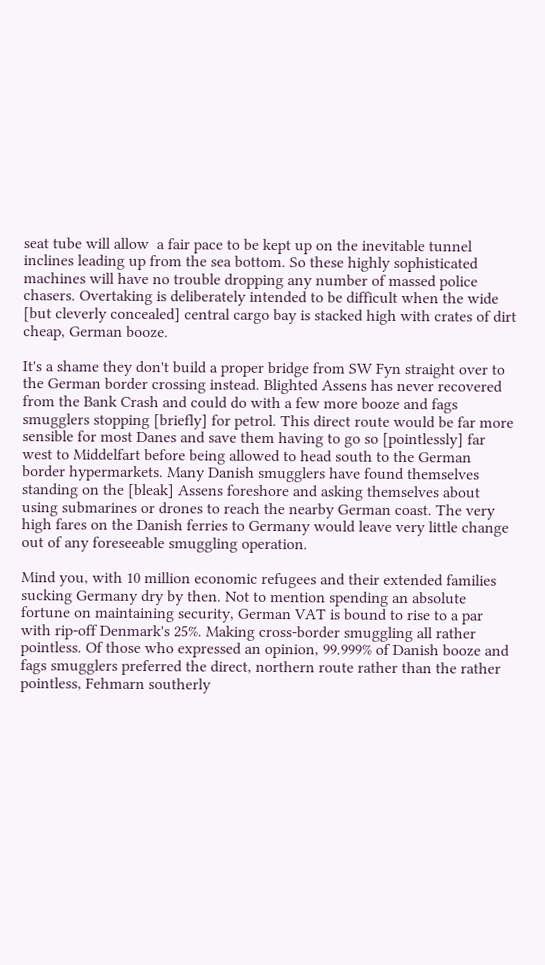seat tube will allow  a fair pace to be kept up on the inevitable tunnel inclines leading up from the sea bottom. So these highly sophisticated machines will have no trouble dropping any number of massed police chasers. Overtaking is deliberately intended to be difficult when the wide [but cleverly concealed] central cargo bay is stacked high with crates of dirt cheap, German booze.

It's a shame they don't build a proper bridge from SW Fyn straight over to the German border crossing instead. Blighted Assens has never recovered from the Bank Crash and could do with a few more booze and fags smugglers stopping [briefly] for petrol. This direct route would be far more sensible for most Danes and save them having to go so [pointlessly] far west to Middelfart before being allowed to head south to the German border hypermarkets. Many Danish smugglers have found themselves standing on the [bleak] Assens foreshore and asking themselves about using submarines or drones to reach the nearby German coast. The very high fares on the Danish ferries to Germany would leave very little change out of any foreseeable smuggling operation.

Mind you, with 10 million economic refugees and their extended families sucking Germany dry by then. Not to mention spending an absolute fortune on maintaining security, German VAT is bound to rise to a par with rip-off Denmark's 25%. Making cross-border smuggling all rather pointless. Of those who expressed an opinion, 99.999% of Danish booze and fags smugglers preferred the direct, northern route rather than the rather pointless, Fehmarn southerly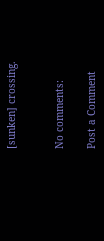[sunken] crossing.


No comments:

Post a Comment